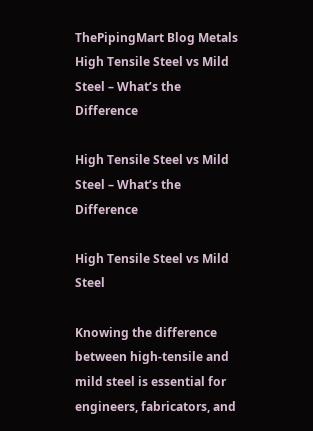ThePipingMart Blog Metals High Tensile Steel vs Mild Steel – What’s the Difference

High Tensile Steel vs Mild Steel – What’s the Difference

High Tensile Steel vs Mild Steel

Knowing the difference between high-tensile and mild steel is essential for engineers, fabricators, and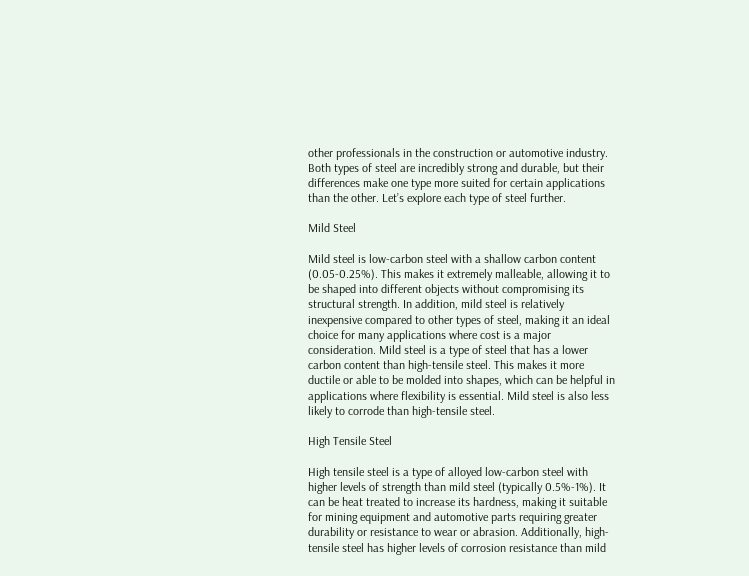other professionals in the construction or automotive industry. Both types of steel are incredibly strong and durable, but their differences make one type more suited for certain applications than the other. Let’s explore each type of steel further.

Mild Steel

Mild steel is low-carbon steel with a shallow carbon content (0.05-0.25%). This makes it extremely malleable, allowing it to be shaped into different objects without compromising its structural strength. In addition, mild steel is relatively inexpensive compared to other types of steel, making it an ideal choice for many applications where cost is a major consideration. Mild steel is a type of steel that has a lower carbon content than high-tensile steel. This makes it more ductile or able to be molded into shapes, which can be helpful in applications where flexibility is essential. Mild steel is also less likely to corrode than high-tensile steel.

High Tensile Steel

High tensile steel is a type of alloyed low-carbon steel with higher levels of strength than mild steel (typically 0.5%-1%). It can be heat treated to increase its hardness, making it suitable for mining equipment and automotive parts requiring greater durability or resistance to wear or abrasion. Additionally, high-tensile steel has higher levels of corrosion resistance than mild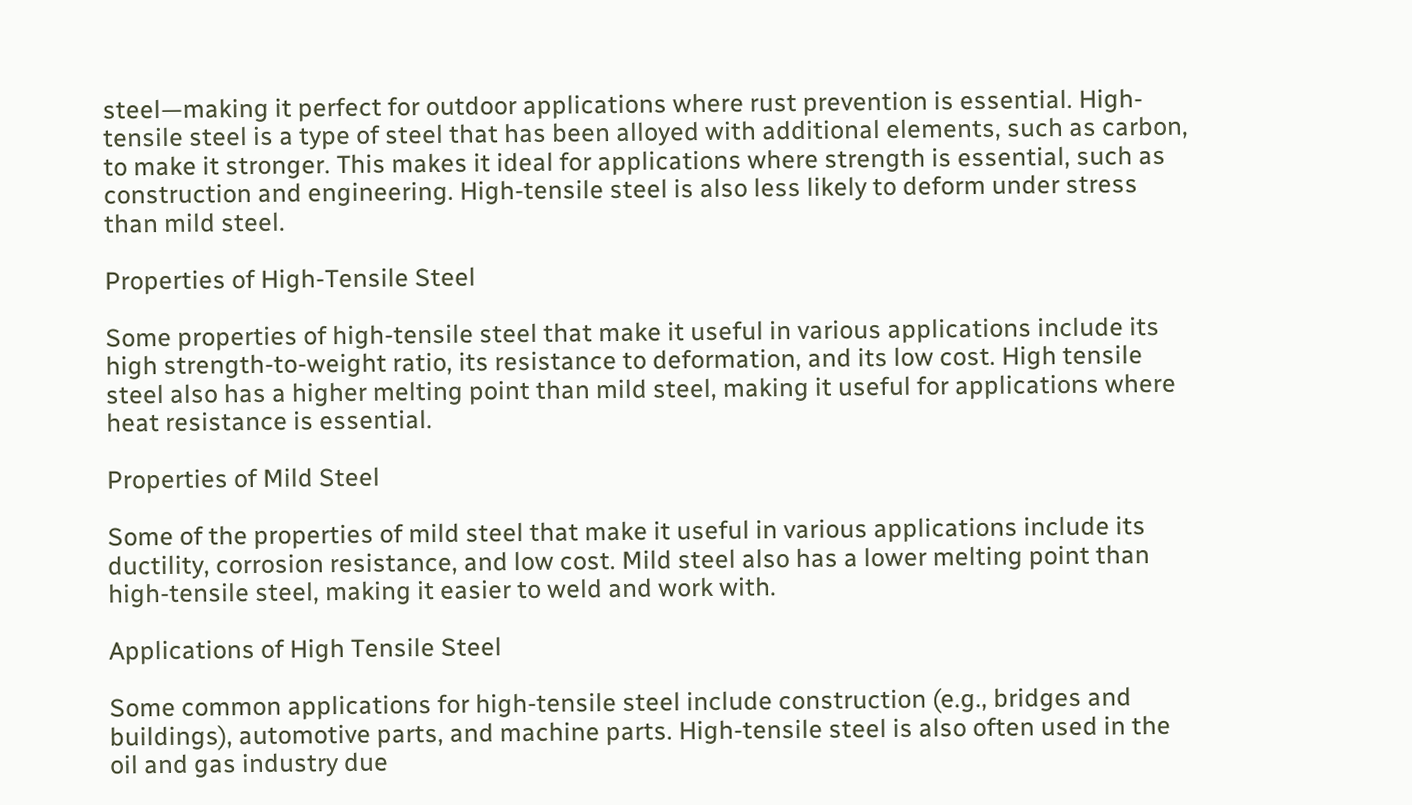steel—making it perfect for outdoor applications where rust prevention is essential. High-tensile steel is a type of steel that has been alloyed with additional elements, such as carbon, to make it stronger. This makes it ideal for applications where strength is essential, such as construction and engineering. High-tensile steel is also less likely to deform under stress than mild steel.

Properties of High-Tensile Steel

Some properties of high-tensile steel that make it useful in various applications include its high strength-to-weight ratio, its resistance to deformation, and its low cost. High tensile steel also has a higher melting point than mild steel, making it useful for applications where heat resistance is essential.

Properties of Mild Steel

Some of the properties of mild steel that make it useful in various applications include its ductility, corrosion resistance, and low cost. Mild steel also has a lower melting point than high-tensile steel, making it easier to weld and work with.

Applications of High Tensile Steel

Some common applications for high-tensile steel include construction (e.g., bridges and buildings), automotive parts, and machine parts. High-tensile steel is also often used in the oil and gas industry due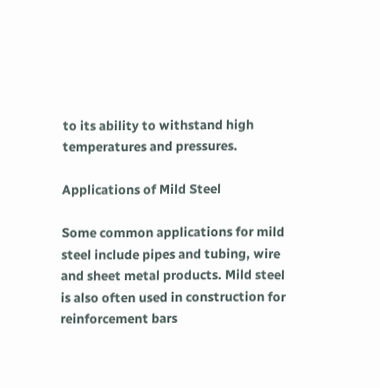to its ability to withstand high temperatures and pressures.

Applications of Mild Steel

Some common applications for mild steel include pipes and tubing, wire and sheet metal products. Mild steel is also often used in construction for reinforcement bars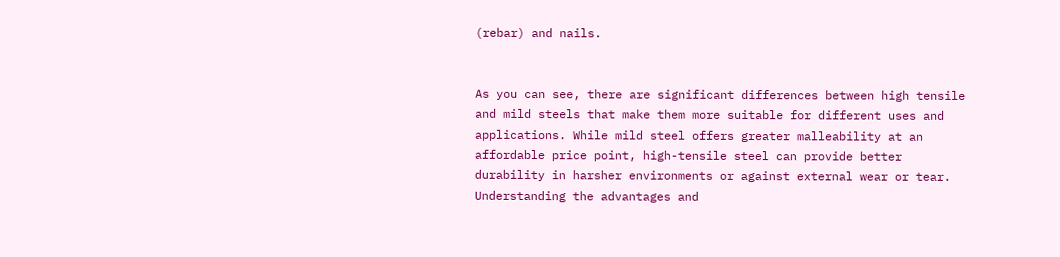(rebar) and nails.


As you can see, there are significant differences between high tensile and mild steels that make them more suitable for different uses and applications. While mild steel offers greater malleability at an affordable price point, high-tensile steel can provide better durability in harsher environments or against external wear or tear. Understanding the advantages and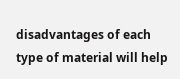disadvantages of each type of material will help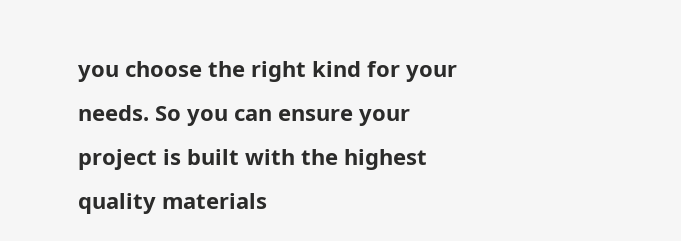you choose the right kind for your needs. So you can ensure your project is built with the highest quality materials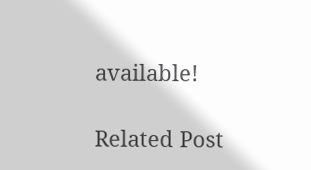available!

Related Post